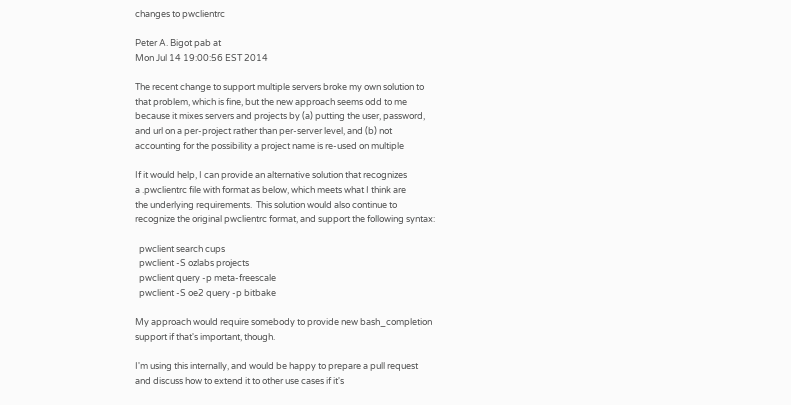changes to pwclientrc

Peter A. Bigot pab at
Mon Jul 14 19:00:56 EST 2014

The recent change to support multiple servers broke my own solution to
that problem, which is fine, but the new approach seems odd to me
because it mixes servers and projects by (a) putting the user, password,
and url on a per-project rather than per-server level, and (b) not
accounting for the possibility a project name is re-used on multiple

If it would help, I can provide an alternative solution that recognizes
a .pwclientrc file with format as below, which meets what I think are
the underlying requirements.  This solution would also continue to
recognize the original pwclientrc format, and support the following syntax:

  pwclient search cups
  pwclient -S ozlabs projects
  pwclient query -p meta-freescale
  pwclient -S oe2 query -p bitbake

My approach would require somebody to provide new bash_completion
support if that's important, though.

I'm using this internally, and would be happy to prepare a pull request
and discuss how to extend it to other use cases if it's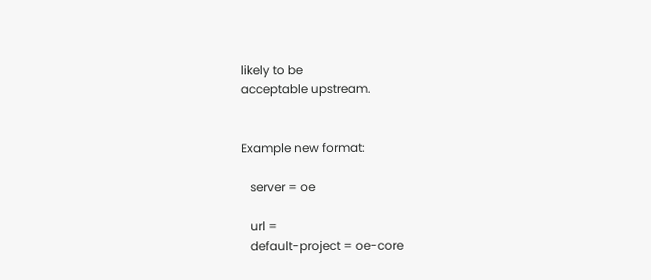likely to be
acceptable upstream.


Example new format:

   server = oe

   url =
   default-project = oe-core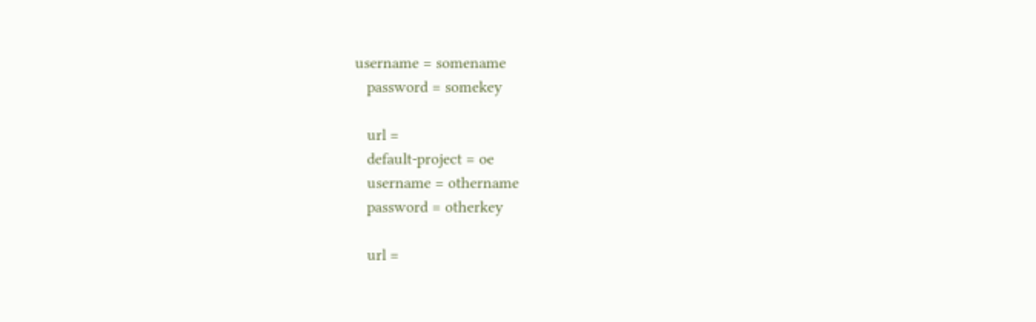username = somename
   password = somekey

   url =
   default-project = oe
   username = othername
   password = otherkey

   url =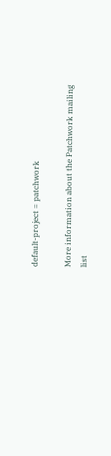default-project = patchwork

More information about the Patchwork mailing list